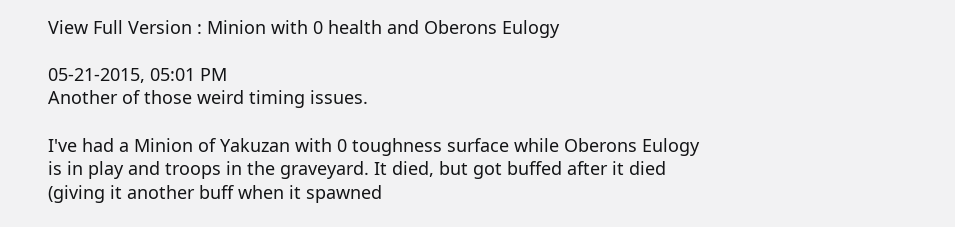View Full Version : Minion with 0 health and Oberons Eulogy

05-21-2015, 05:01 PM
Another of those weird timing issues.

I've had a Minion of Yakuzan with 0 toughness surface while Oberons Eulogy is in play and troops in the graveyard. It died, but got buffed after it died (giving it another buff when it spawned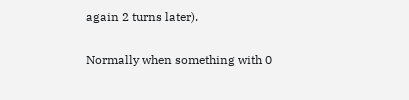again 2 turns later).

Normally when something with 0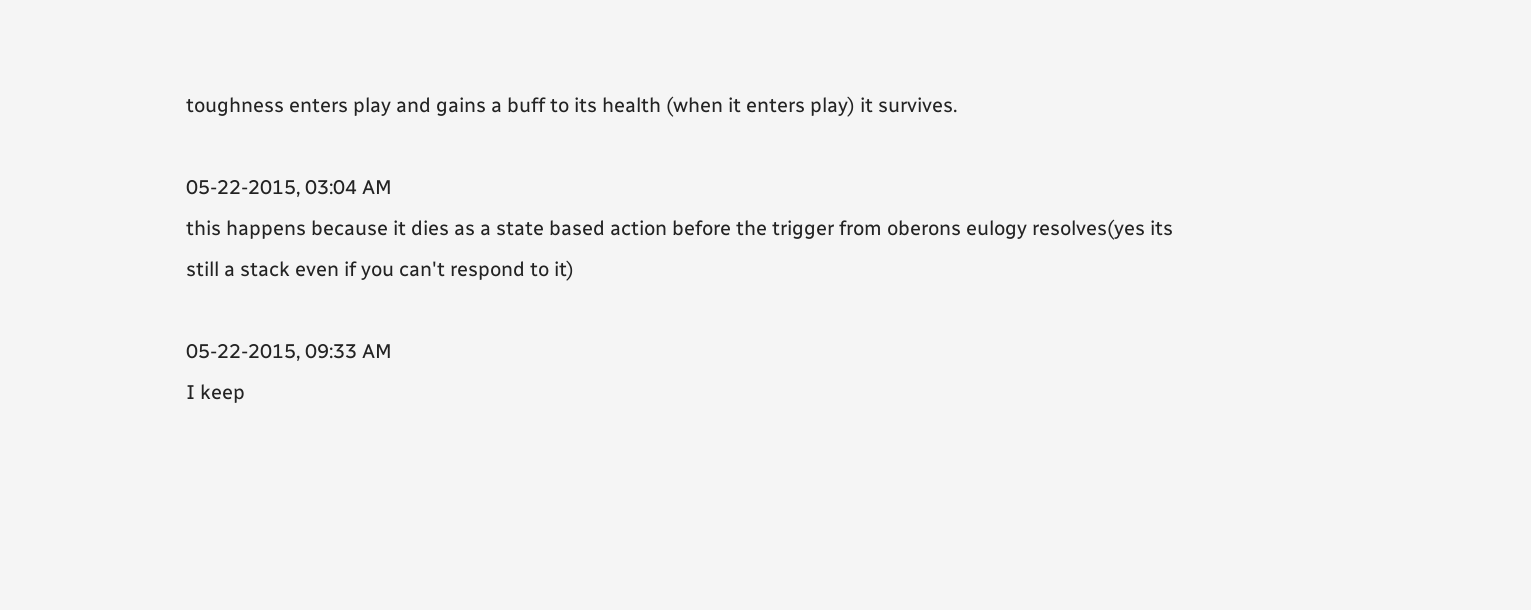toughness enters play and gains a buff to its health (when it enters play) it survives.

05-22-2015, 03:04 AM
this happens because it dies as a state based action before the trigger from oberons eulogy resolves(yes its still a stack even if you can't respond to it)

05-22-2015, 09:33 AM
I keep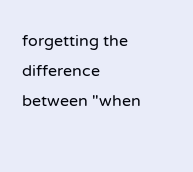forgetting the difference between "when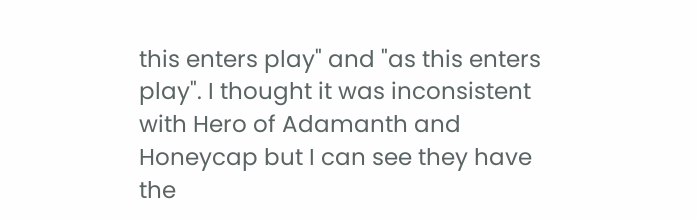this enters play" and "as this enters play". I thought it was inconsistent with Hero of Adamanth and Honeycap but I can see they have the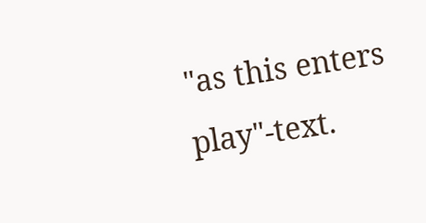"as this enters play"-text.